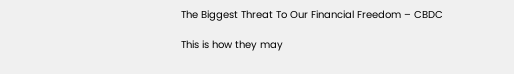The Biggest Threat To Our Financial Freedom – CBDC

This is how they may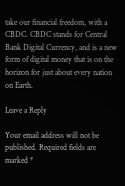take our financial freedom, with a CBDC. CBDC stands for Central Bank Digital Currency, and is a new form of digital money that is on the horizon for just about every nation on Earth.

Leave a Reply

Your email address will not be published. Required fields are marked *